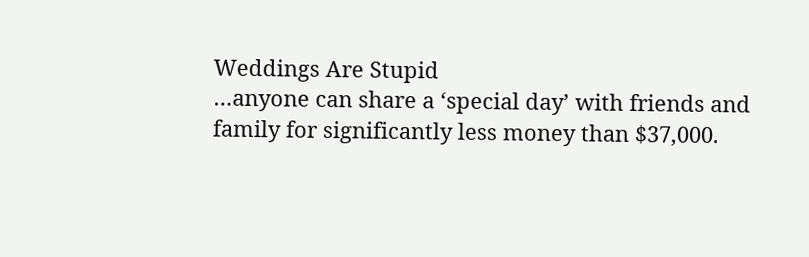Weddings Are Stupid
…anyone can share a ‘special day’ with friends and family for significantly less money than $37,000.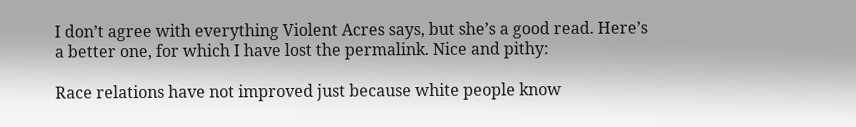I don’t agree with everything Violent Acres says, but she’s a good read. Here’s a better one, for which I have lost the permalink. Nice and pithy:

Race relations have not improved just because white people know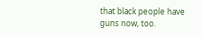that black people have guns now, too.